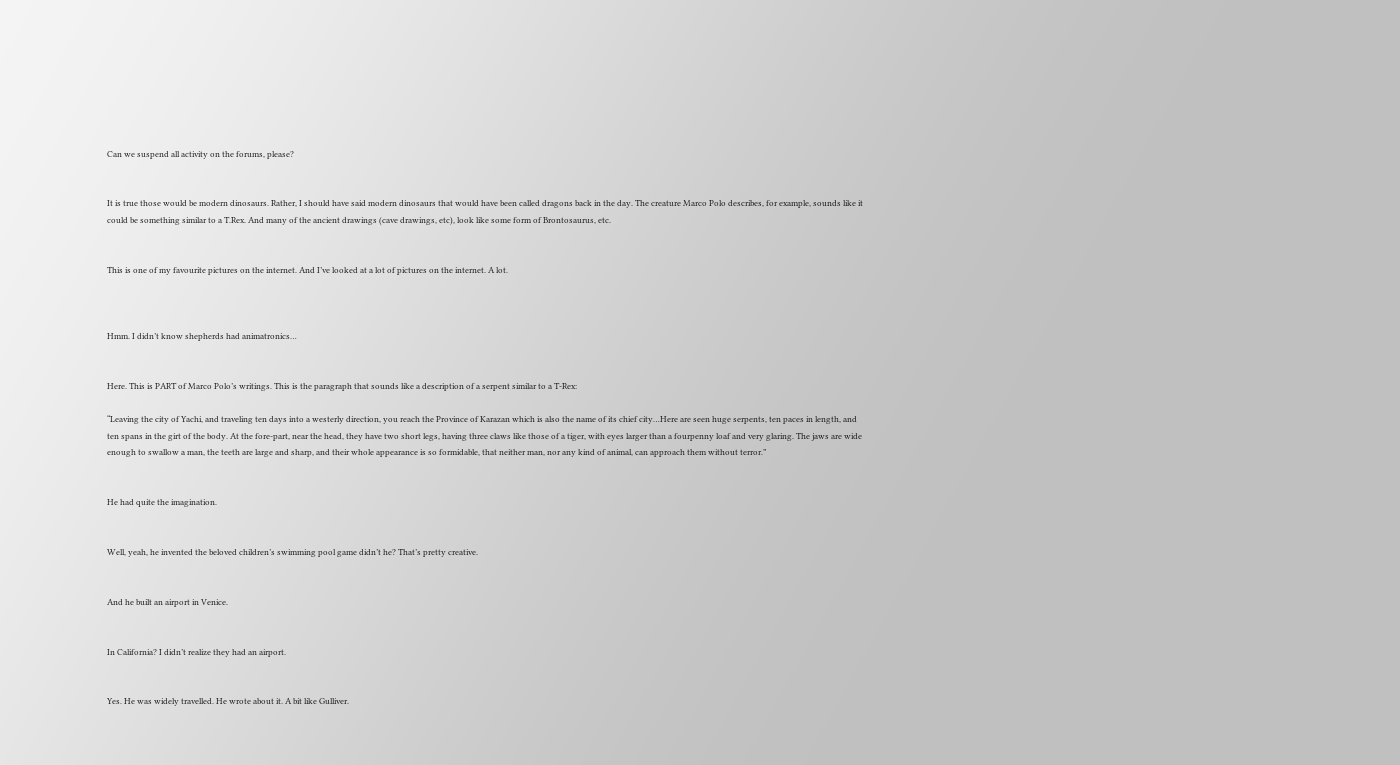Can we suspend all activity on the forums, please?


It is true those would be modern dinosaurs. Rather, I should have said modern dinosaurs that would have been called dragons back in the day. The creature Marco Polo describes, for example, sounds like it could be something similar to a T.Rex. And many of the ancient drawings (cave drawings, etc), look like some form of Brontosaurus, etc.


This is one of my favourite pictures on the internet. And I’ve looked at a lot of pictures on the internet. A lot.



Hmm. I didn’t know shepherds had animatronics…


Here. This is PART of Marco Polo’s writings. This is the paragraph that sounds like a description of a serpent similar to a T-Rex:

“Leaving the city of Yachi, and traveling ten days into a westerly direction, you reach the Province of Karazan which is also the name of its chief city…Here are seen huge serpents, ten paces in length, and ten spans in the girt of the body. At the fore-part, near the head, they have two short legs, having three claws like those of a tiger, with eyes larger than a fourpenny loaf and very glaring. The jaws are wide enough to swallow a man, the teeth are large and sharp, and their whole appearance is so formidable, that neither man, nor any kind of animal, can approach them without terror.”


He had quite the imagination.


Well, yeah, he invented the beloved children’s swimming pool game didn’t he? That’s pretty creative.


And he built an airport in Venice.


In California? I didn’t realize they had an airport.


Yes. He was widely travelled. He wrote about it. A bit like Gulliver.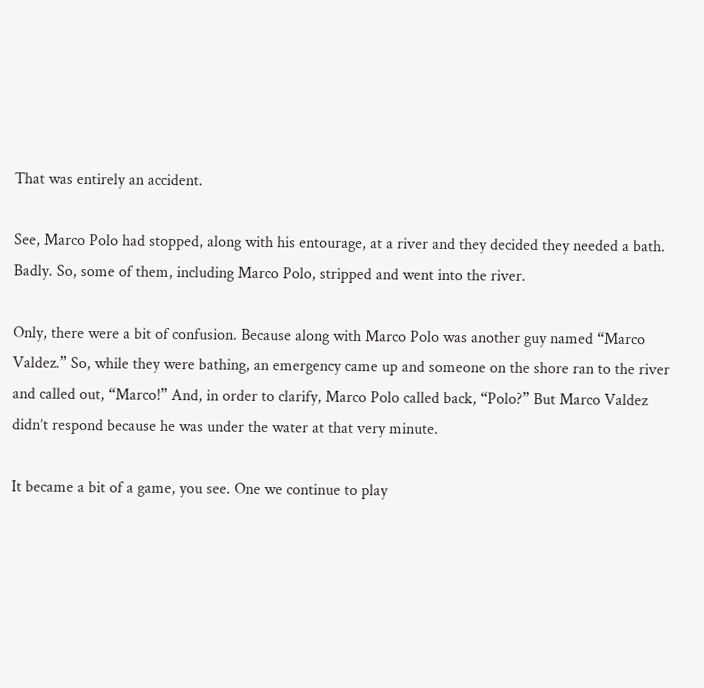That was entirely an accident.

See, Marco Polo had stopped, along with his entourage, at a river and they decided they needed a bath. Badly. So, some of them, including Marco Polo, stripped and went into the river.

Only, there were a bit of confusion. Because along with Marco Polo was another guy named “Marco Valdez.” So, while they were bathing, an emergency came up and someone on the shore ran to the river and called out, “Marco!” And, in order to clarify, Marco Polo called back, “Polo?” But Marco Valdez didn’t respond because he was under the water at that very minute.

It became a bit of a game, you see. One we continue to play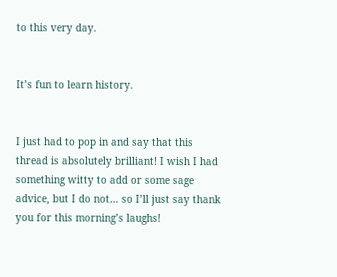to this very day.


It’s fun to learn history.


I just had to pop in and say that this thread is absolutely brilliant! I wish I had something witty to add or some sage advice, but I do not… so I’ll just say thank you for this morning’s laughs!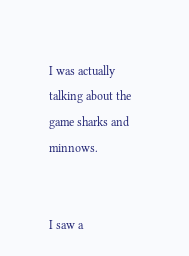I was actually talking about the game sharks and minnows.


I saw a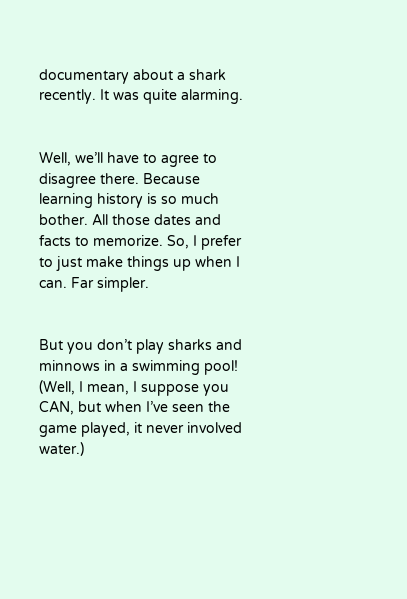documentary about a shark recently. It was quite alarming.


Well, we’ll have to agree to disagree there. Because learning history is so much bother. All those dates and facts to memorize. So, I prefer to just make things up when I can. Far simpler.


But you don’t play sharks and minnows in a swimming pool! (Well, I mean, I suppose you CAN, but when I’ve seen the game played, it never involved water.)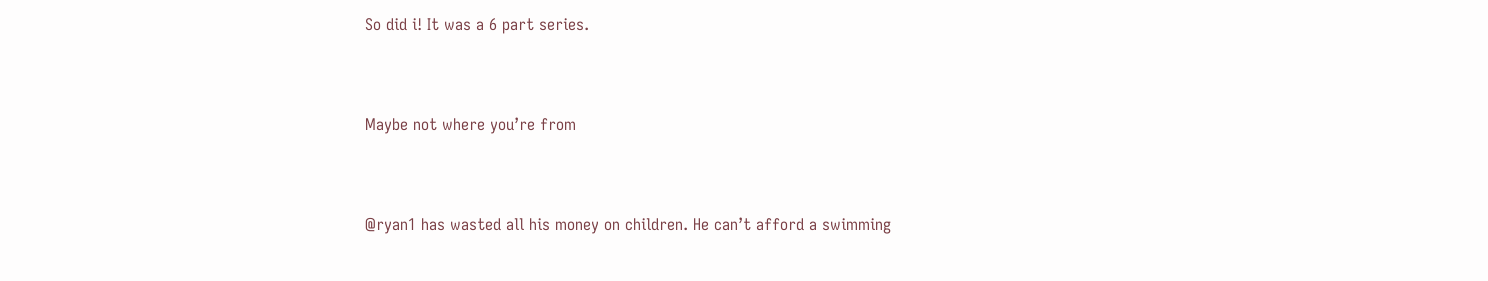So did i! It was a 6 part series.


Maybe not where you’re from


@ryan1 has wasted all his money on children. He can’t afford a swimming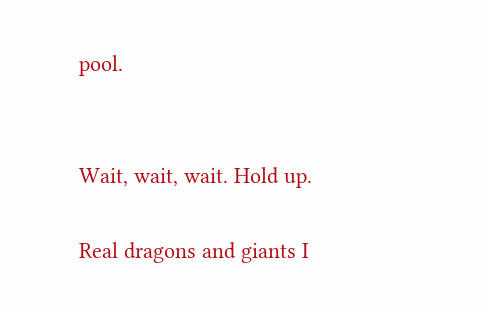pool.


Wait, wait, wait. Hold up.

Real dragons and giants I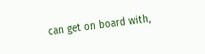can get on board with,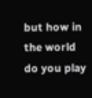but how in the world do you play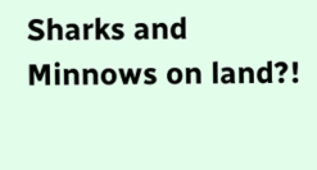Sharks and Minnows on land?!